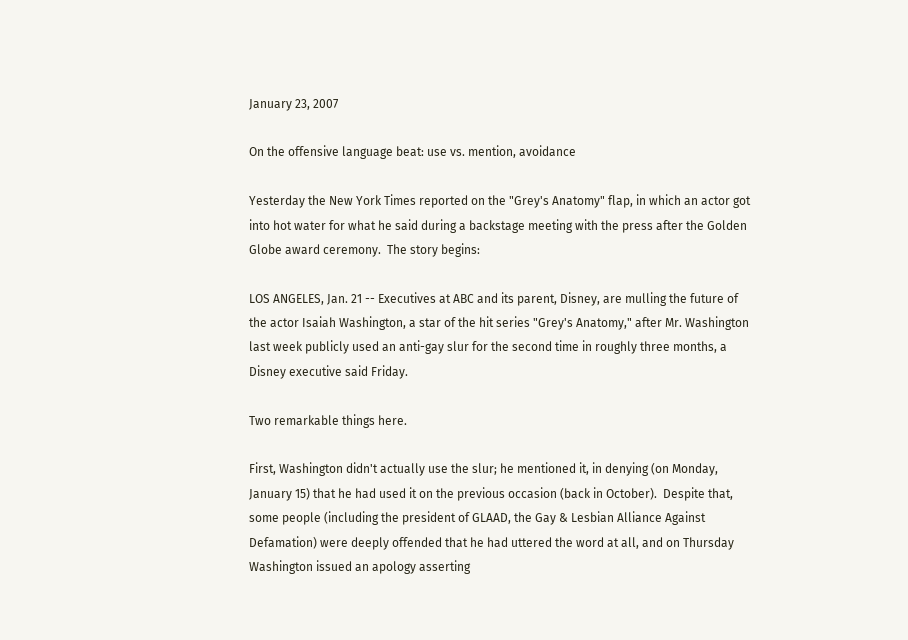January 23, 2007

On the offensive language beat: use vs. mention, avoidance

Yesterday the New York Times reported on the "Grey's Anatomy" flap, in which an actor got into hot water for what he said during a backstage meeting with the press after the Golden Globe award ceremony.  The story begins:

LOS ANGELES, Jan. 21 -- Executives at ABC and its parent, Disney, are mulling the future of the actor Isaiah Washington, a star of the hit series "Grey's Anatomy," after Mr. Washington last week publicly used an anti-gay slur for the second time in roughly three months, a Disney executive said Friday.

Two remarkable things here.

First, Washington didn't actually use the slur; he mentioned it, in denying (on Monday, January 15) that he had used it on the previous occasion (back in October).  Despite that, some people (including the president of GLAAD, the Gay & Lesbian Alliance Against Defamation) were deeply offended that he had uttered the word at all, and on Thursday Washington issued an apology asserting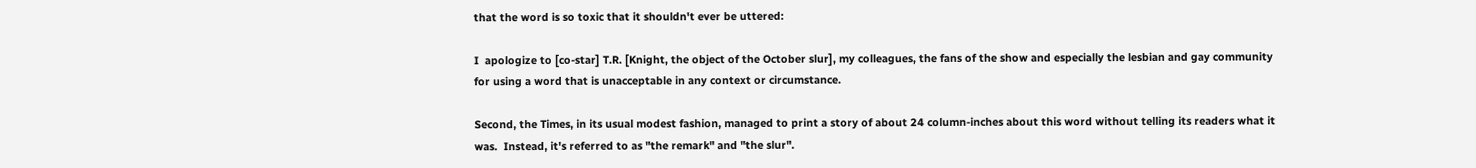that the word is so toxic that it shouldn't ever be uttered:

I  apologize to [co-star] T.R. [Knight, the object of the October slur], my colleagues, the fans of the show and especially the lesbian and gay community for using a word that is unacceptable in any context or circumstance.

Second, the Times, in its usual modest fashion, managed to print a story of about 24 column-inches about this word without telling its readers what it was.  Instead, it's referred to as "the remark" and "the slur".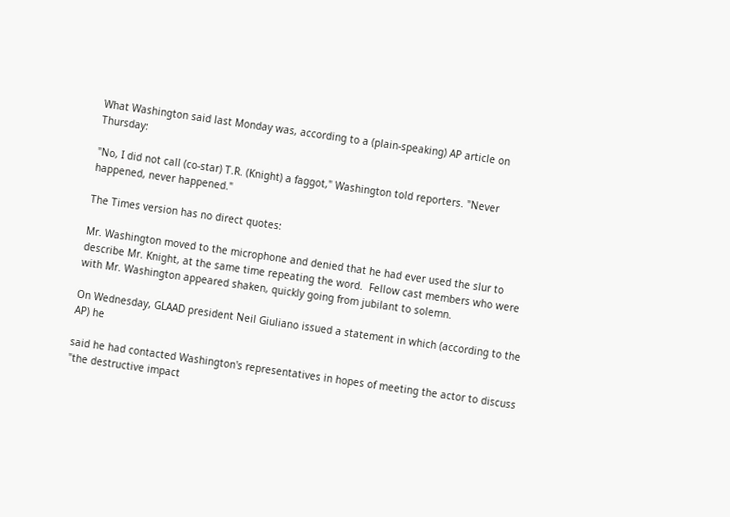What Washington said last Monday was, according to a (plain-speaking) AP article on Thursday:

"No, I did not call (co-star) T.R. (Knight) a faggot," Washington told reporters. "Never happened, never happened."

The Times version has no direct quotes:

Mr. Washington moved to the microphone and denied that he had ever used the slur to describe Mr. Knight, at the same time repeating the word.  Fellow cast members who were with Mr. Washington appeared shaken, quickly going from jubilant to solemn.

On Wednesday, GLAAD president Neil Giuliano issued a statement in which (according to the AP) he

said he had contacted Washington's representatives in hopes of meeting the actor to discuss "the destructive impact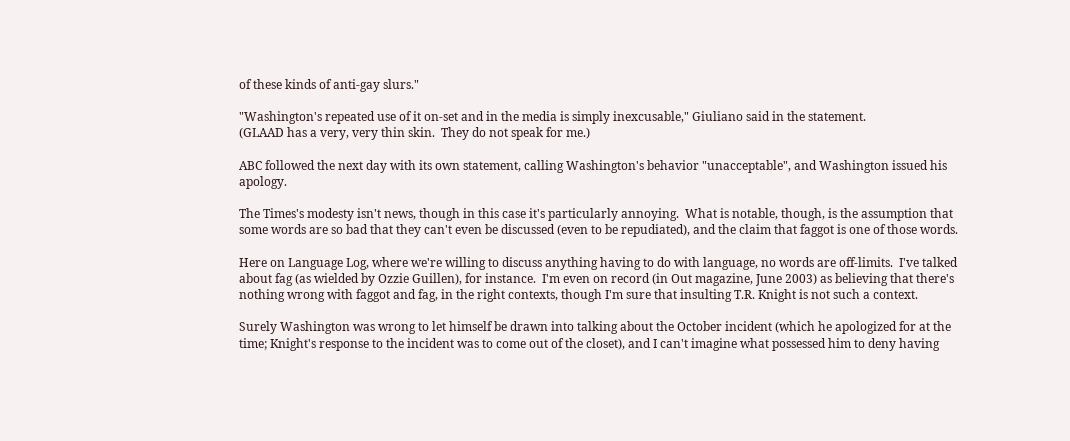of these kinds of anti-gay slurs."

"Washington's repeated use of it on-set and in the media is simply inexcusable," Giuliano said in the statement.
(GLAAD has a very, very thin skin.  They do not speak for me.)

ABC followed the next day with its own statement, calling Washington's behavior "unacceptable", and Washington issued his apology.

The Times's modesty isn't news, though in this case it's particularly annoying.  What is notable, though, is the assumption that some words are so bad that they can't even be discussed (even to be repudiated), and the claim that faggot is one of those words.

Here on Language Log, where we're willing to discuss anything having to do with language, no words are off-limits.  I've talked about fag (as wielded by Ozzie Guillen), for instance.  I'm even on record (in Out magazine, June 2003) as believing that there's nothing wrong with faggot and fag, in the right contexts, though I'm sure that insulting T.R. Knight is not such a context.

Surely Washington was wrong to let himself be drawn into talking about the October incident (which he apologized for at the time; Knight's response to the incident was to come out of the closet), and I can't imagine what possessed him to deny having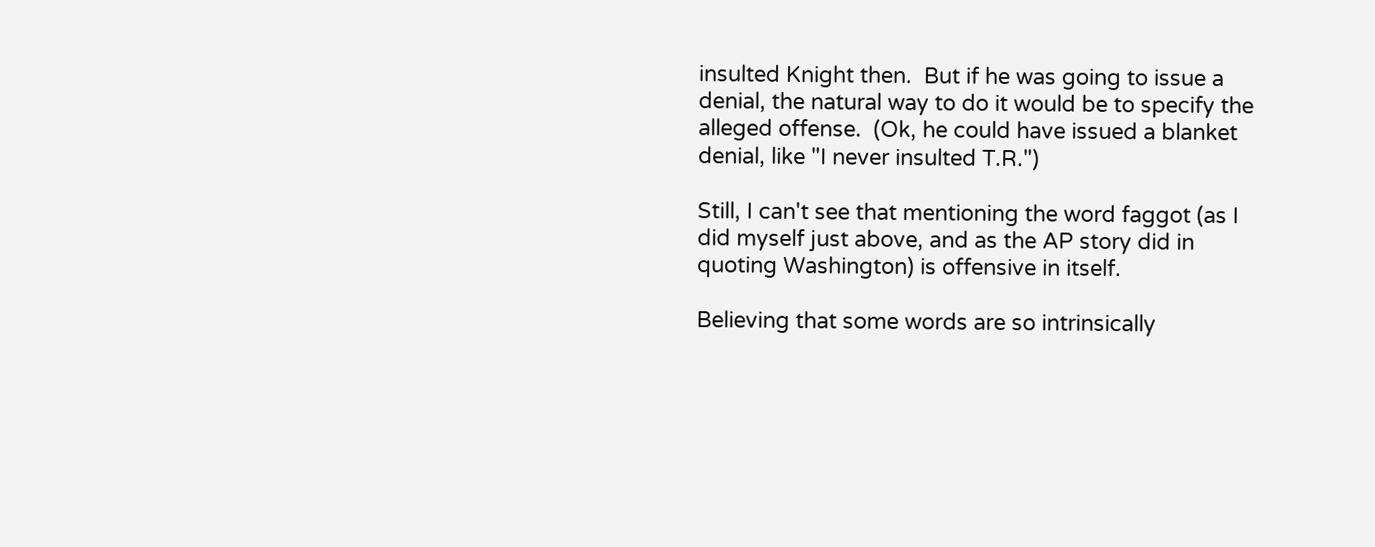insulted Knight then.  But if he was going to issue a denial, the natural way to do it would be to specify the alleged offense.  (Ok, he could have issued a blanket denial, like "I never insulted T.R.")

Still, I can't see that mentioning the word faggot (as I did myself just above, and as the AP story did in quoting Washington) is offensive in itself.

Believing that some words are so intrinsically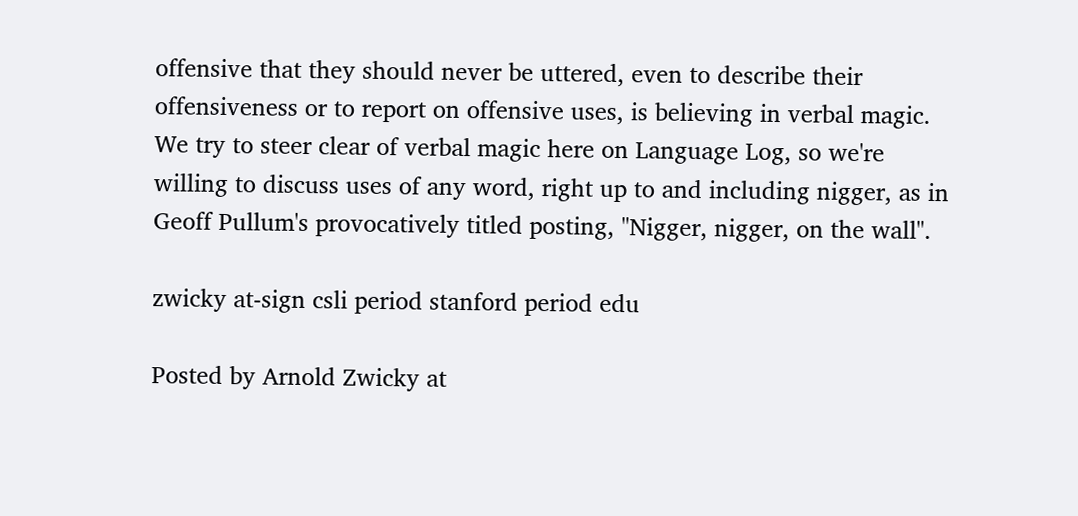offensive that they should never be uttered, even to describe their offensiveness or to report on offensive uses, is believing in verbal magic.  We try to steer clear of verbal magic here on Language Log, so we're willing to discuss uses of any word, right up to and including nigger, as in Geoff Pullum's provocatively titled posting, "Nigger, nigger, on the wall".

zwicky at-sign csli period stanford period edu

Posted by Arnold Zwicky at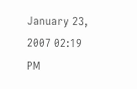January 23, 2007 02:19 PM